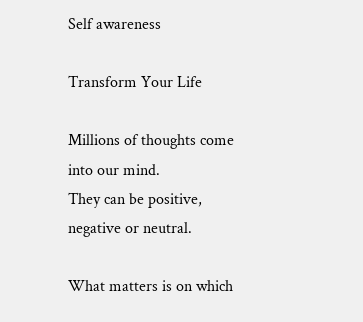Self awareness

Transform Your Life

Millions of thoughts come into our mind.
They can be positive, negative or neutral.

What matters is on which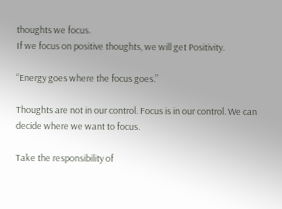thoughts we focus.
If we focus on positive thoughts, we will get Positivity.

“Energy goes where the focus goes.”

Thoughts are not in our control. Focus is in our control. We can decide where we want to focus.

Take the responsibility of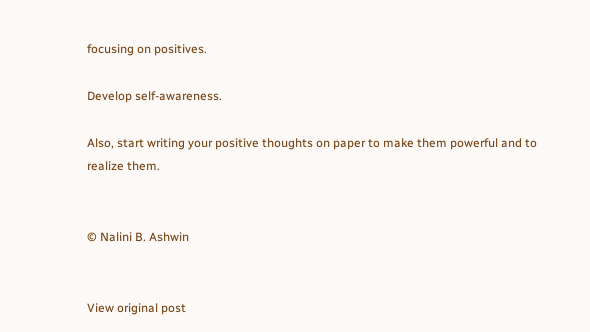focusing on positives.

Develop self-awareness.

Also, start writing your positive thoughts on paper to make them powerful and to realize them.


© Nalini B. Ashwin


View original post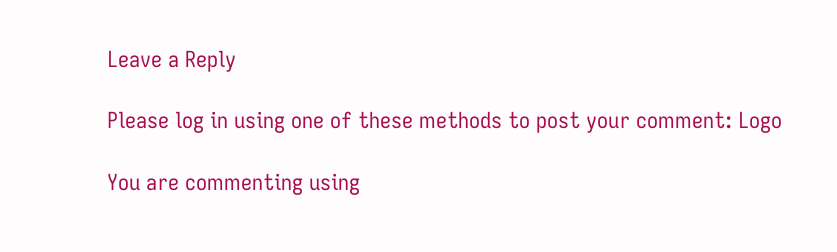Leave a Reply

Please log in using one of these methods to post your comment: Logo

You are commenting using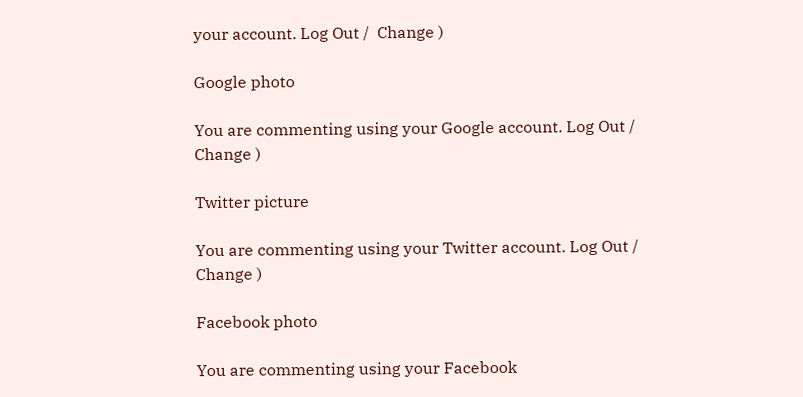your account. Log Out /  Change )

Google photo

You are commenting using your Google account. Log Out /  Change )

Twitter picture

You are commenting using your Twitter account. Log Out /  Change )

Facebook photo

You are commenting using your Facebook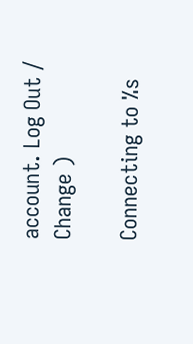account. Log Out /  Change )

Connecting to %s